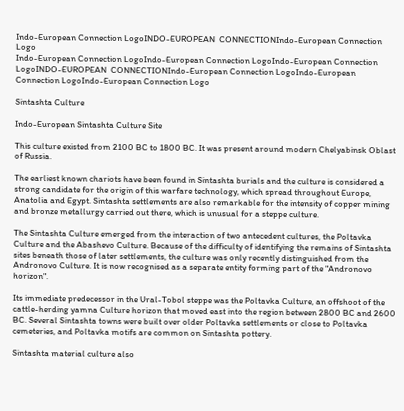Indo-European Connection LogoINDO-EUROPEAN  CONNECTIONIndo-European Connection Logo
Indo-European Connection LogoIndo-European Connection LogoIndo-European Connection LogoINDO-EUROPEAN  CONNECTIONIndo-European Connection LogoIndo-European Connection LogoIndo-European Connection Logo

Sintashta Culture

Indo-European Sintashta Culture Site

This culture existed from 2100 BC to 1800 BC. It was present around modern Chelyabinsk Oblast of Russia.

The earliest known chariots have been found in Sintashta burials and the culture is considered a strong candidate for the origin of this warfare technology, which spread throughout Europe, Anatolia and Egypt. Sintashta settlements are also remarkable for the intensity of copper mining and bronze metallurgy carried out there, which is unusual for a steppe culture.

The Sintashta Culture emerged from the interaction of two antecedent cultures, the Poltavka Culture and the Abashevo Culture. Because of the difficulty of identifying the remains of Sintashta sites beneath those of later settlements, the culture was only recently distinguished from the Andronovo Culture. It is now recognised as a separate entity forming part of the "Andronovo horizon".

Its immediate predecessor in the Ural-Tobol steppe was the Poltavka Culture, an offshoot of the cattle-herding yamna Culture horizon that moved east into the region between 2800 BC and 2600 BC. Several Sintashta towns were built over older Poltavka settlements or close to Poltavka cemeteries, and Poltavka motifs are common on Sintashta pottery.

Sintashta material culture also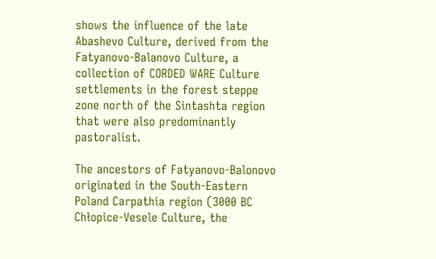shows the influence of the late Abashevo Culture, derived from the Fatyanovo-Balanovo Culture, a collection of CORDED WARE Culture settlements in the forest steppe zone north of the Sintashta region that were also predominantly pastoralist.

The ancestors of Fatyanovo-Balonovo originated in the South-Eastern Poland Carpathia region (3000 BC Chłopice-Vesele Culture, the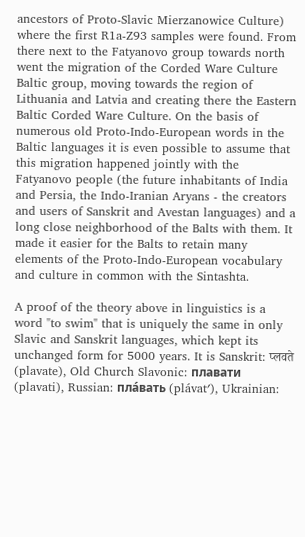ancestors of Proto-Slavic Mierzanowice Culture) where the first R1a-Z93 samples were found. From there next to the Fatyanovo group towards north went the migration of the Corded Ware Culture Baltic group, moving towards the region of Lithuania and Latvia and creating there the Eastern Baltic Corded Ware Culture. On the basis of numerous old Proto-Indo-European words in the Baltic languages it is even possible to assume that this migration happened jointly with the Fatyanovo people (the future inhabitants of India and Persia, the Indo-Iranian Aryans - the creators and users of Sanskrit and Avestan languages) and a long close neighborhood of the Balts with them. It made it easier for the Balts to retain many elements of the Proto-Indo-European vocabulary and culture in common with the Sintashta.

A proof of the theory above in linguistics is a word "to swim" that is uniquely the same in only Slavic and Sanskrit languages, which kept its unchanged form for 5000 years. It is Sanskrit: प्लवते (plavate), Old Church Slavonic: плавати (plavati), Russian: пла́вать (plávatʹ), Ukrainian: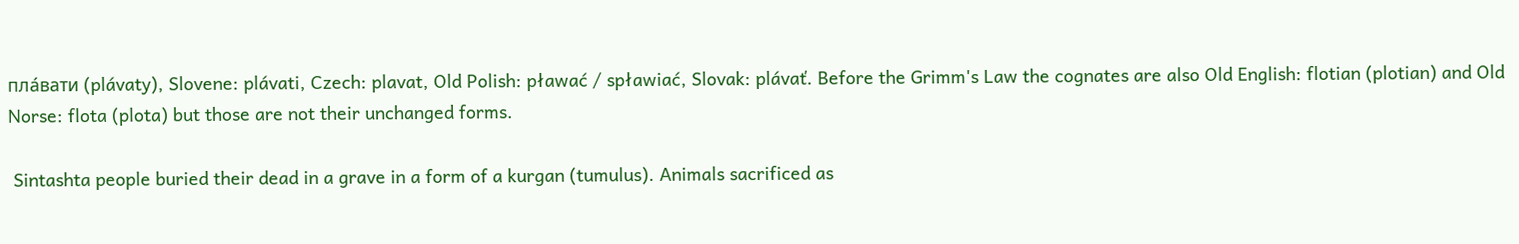пла́вати (plávaty), Slovene: plávati, Czech: plavat, Old Polish: pławać / spławiać, Slovak: plávať. Before the Grimm's Law the cognates are also Old English: flotian (plotian) and Old Norse: flota (plota) but those are not their unchanged forms.

 Sintashta people buried their dead in a grave in a form of a kurgan (tumulus). Animals sacrificed as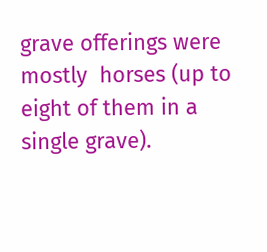grave offerings were mostly  horses (up to eight of them in a single grave).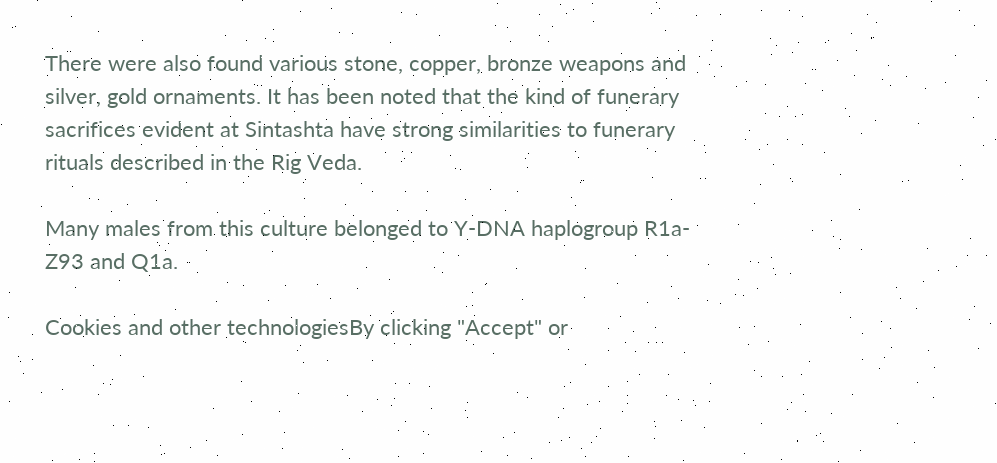There were also found various stone, copper, bronze weapons and silver, gold ornaments. It has been noted that the kind of funerary sacrifices evident at Sintashta have strong similarities to funerary rituals described in the Rig Veda.

Many males from this culture belonged to Y-DNA haplogroup R1a-Z93 and Q1a.

Cookies and other technologiesBy clicking "Accept" or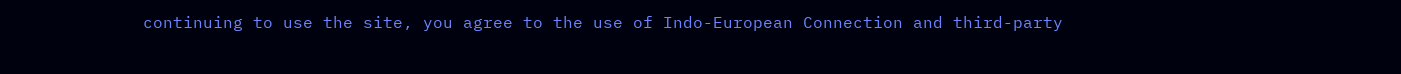continuing to use the site, you agree to the use of Indo-European Connection and third-party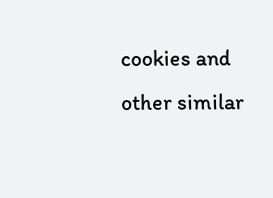cookies and other similar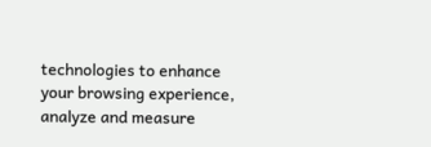technologies to enhance your browsing experience, analyze and measure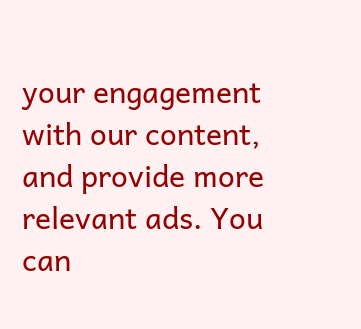your engagement with our content, and provide more relevant ads. You can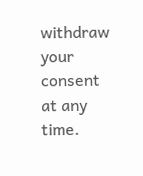withdraw your consent at any time.